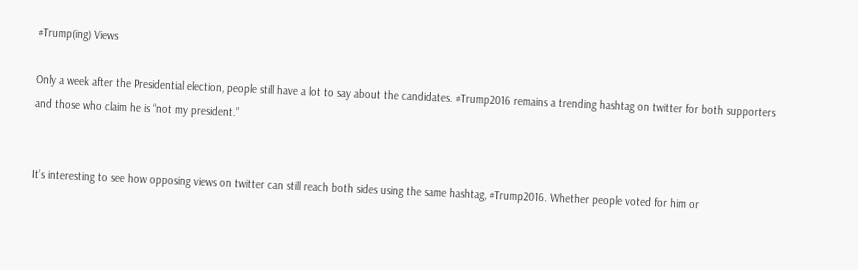#Trump(ing) Views

Only a week after the Presidential election, people still have a lot to say about the candidates. #Trump2016 remains a trending hashtag on twitter for both supporters and those who claim he is “not my president.”


It’s interesting to see how opposing views on twitter can still reach both sides using the same hashtag, #Trump2016. Whether people voted for him or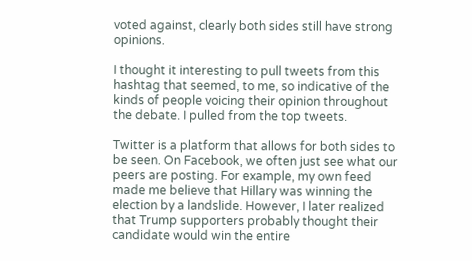voted against, clearly both sides still have strong opinions.

I thought it interesting to pull tweets from this hashtag that seemed, to me, so indicative of the kinds of people voicing their opinion throughout the debate. I pulled from the top tweets.

Twitter is a platform that allows for both sides to be seen. On Facebook, we often just see what our peers are posting. For example, my own feed made me believe that Hillary was winning the election by a landslide. However, I later realized that Trump supporters probably thought their candidate would win the entire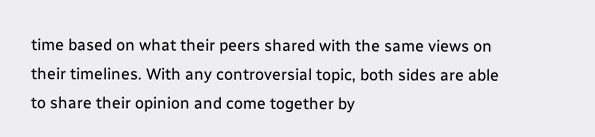time based on what their peers shared with the same views on their timelines. With any controversial topic, both sides are able to share their opinion and come together by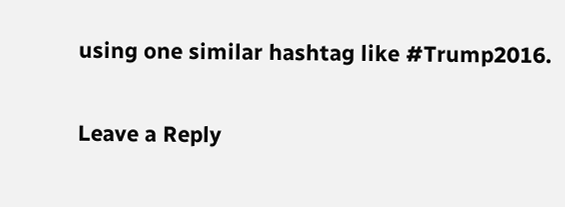using one similar hashtag like #Trump2016.

Leave a Reply